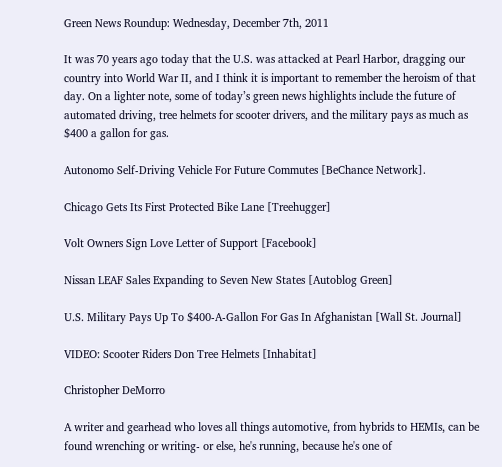Green News Roundup: Wednesday, December 7th, 2011

It was 70 years ago today that the U.S. was attacked at Pearl Harbor, dragging our country into World War II, and I think it is important to remember the heroism of that day. On a lighter note, some of today’s green news highlights include the future of automated driving, tree helmets for scooter drivers, and the military pays as much as $400 a gallon for gas.

Autonomo Self-Driving Vehicle For Future Commutes [BeChance Network].

Chicago Gets Its First Protected Bike Lane [Treehugger]

Volt Owners Sign Love Letter of Support [Facebook]

Nissan LEAF Sales Expanding to Seven New States [Autoblog Green]

U.S. Military Pays Up To $400-A-Gallon For Gas In Afghanistan [Wall St. Journal]

VIDEO: Scooter Riders Don Tree Helmets [Inhabitat]

Christopher DeMorro

A writer and gearhead who loves all things automotive, from hybrids to HEMIs, can be found wrenching or writing- or else, he's running, because he's one of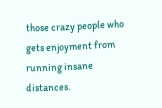those crazy people who gets enjoyment from running insane distances.